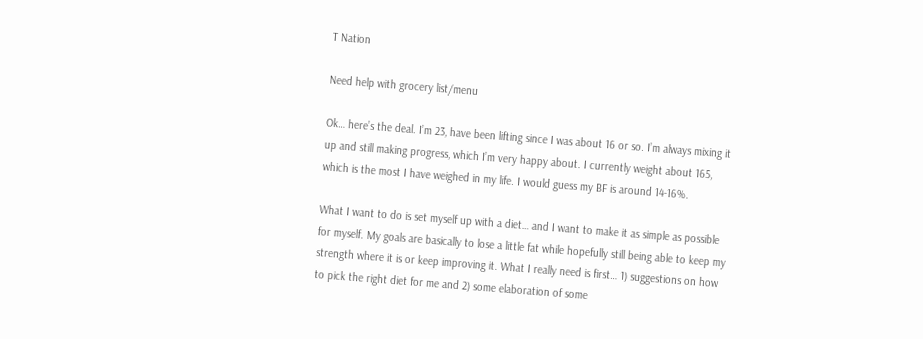T Nation

Need help with grocery list/menu

Ok… here’s the deal. I’m 23, have been lifting since I was about 16 or so. I’m always mixing it up and still making progress, which I’m very happy about. I currently weight about 165, which is the most I have weighed in my life. I would guess my BF is around 14-16%.

What I want to do is set myself up with a diet… and I want to make it as simple as possible for myself. My goals are basically to lose a little fat while hopefully still being able to keep my strength where it is or keep improving it. What I really need is first… 1) suggestions on how to pick the right diet for me and 2) some elaboration of some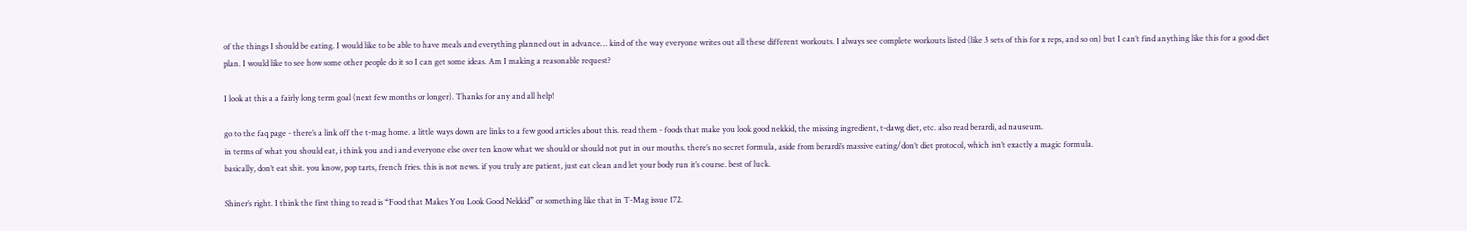of the things I should be eating. I would like to be able to have meals and everything planned out in advance… kind of the way everyone writes out all these different workouts. I always see complete workouts listed (like 3 sets of this for x reps, and so on) but I can’t find anything like this for a good diet plan. I would like to see how some other people do it so I can get some ideas. Am I making a reasonable request?

I look at this a a fairly long term goal (next few months or longer). Thanks for any and all help!

go to the faq page - there’s a link off the t-mag home. a little ways down are links to a few good articles about this. read them - foods that make you look good nekkid, the missing ingredient, t-dawg diet, etc. also read berardi, ad nauseum.
in terms of what you should eat, i think you and i and everyone else over ten know what we should or should not put in our mouths. there’s no secret formula, aside from berardi’s massive eating/don’t diet protocol, which isn’t exactly a magic formula.
basically, don’t eat shit. you know, pop tarts, french fries. this is not news. if you truly are patient, just eat clean and let your body run it’s course. best of luck.

Shiner’s right. I think the first thing to read is “Food that Makes You Look Good Nekkid” or something like that in T-Mag issue 172.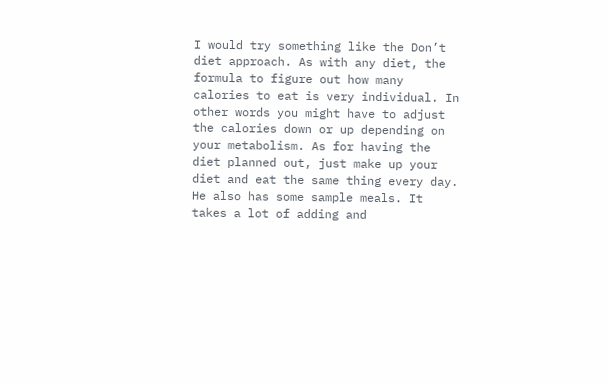I would try something like the Don’t diet approach. As with any diet, the formula to figure out how many calories to eat is very individual. In other words you might have to adjust the calories down or up depending on your metabolism. As for having the diet planned out, just make up your diet and eat the same thing every day. He also has some sample meals. It takes a lot of adding and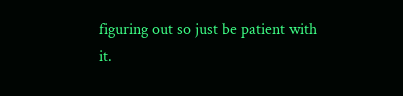figuring out so just be patient with it.